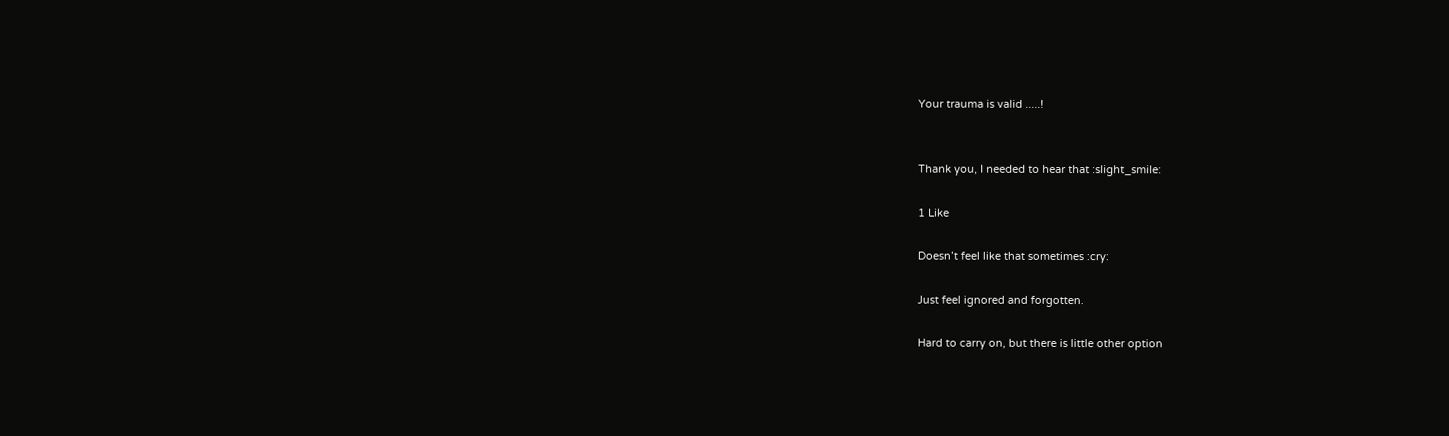Your trauma is valid .....!


Thank you, I needed to hear that :slight_smile:

1 Like

Doesn’t feel like that sometimes :cry:

Just feel ignored and forgotten.

Hard to carry on, but there is little other option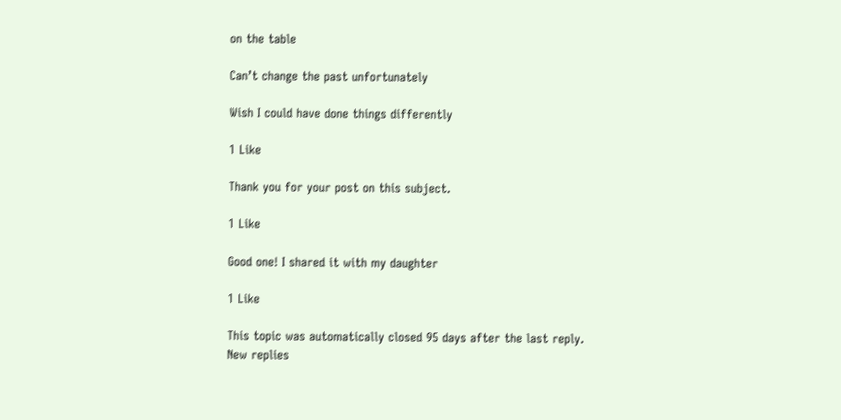on the table

Can’t change the past unfortunately

Wish I could have done things differently

1 Like

Thank you for your post on this subject.

1 Like

Good one! I shared it with my daughter

1 Like

This topic was automatically closed 95 days after the last reply. New replies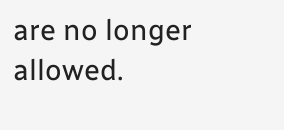are no longer allowed.